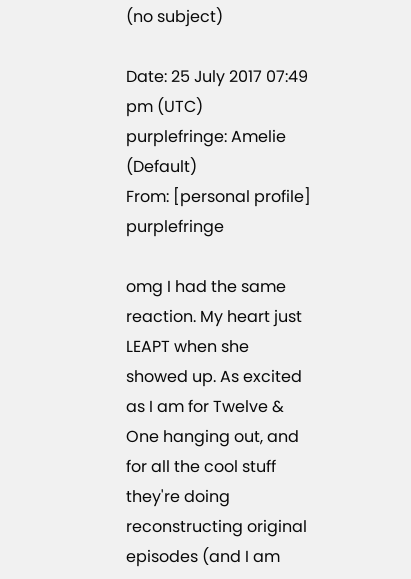(no subject)

Date: 25 July 2017 07:49 pm (UTC)
purplefringe: Amelie (Default)
From: [personal profile] purplefringe

omg I had the same reaction. My heart just LEAPT when she showed up. As excited as I am for Twelve & One hanging out, and for all the cool stuff they're doing reconstructing original episodes (and I am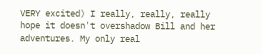VERY excited) I really, really, really hope it doesn't overshadow Bill and her adventures. My only real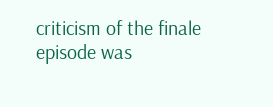criticism of the finale episode was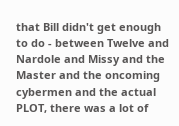that Bill didn't get enough to do - between Twelve and Nardole and Missy and the Master and the oncoming cybermen and the actual PLOT, there was a lot of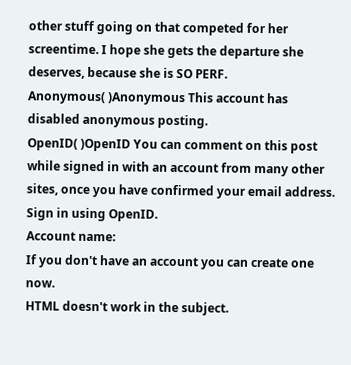other stuff going on that competed for her screentime. I hope she gets the departure she deserves, because she is SO PERF.
Anonymous( )Anonymous This account has disabled anonymous posting.
OpenID( )OpenID You can comment on this post while signed in with an account from many other sites, once you have confirmed your email address. Sign in using OpenID.
Account name:
If you don't have an account you can create one now.
HTML doesn't work in the subject.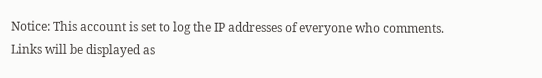Notice: This account is set to log the IP addresses of everyone who comments.
Links will be displayed as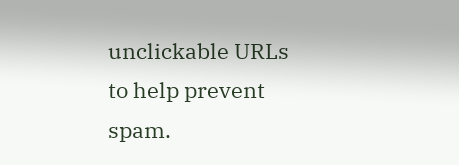unclickable URLs to help prevent spam.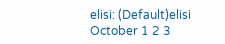elisi: (Default)elisi
October 1 2 3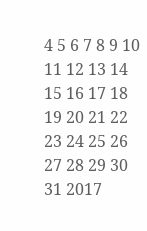4 5 6 7 8 9 10 11 12 13 14 15 16 17 18 19 20 21 22 23 24 25 26 27 28 29 30 31 2017